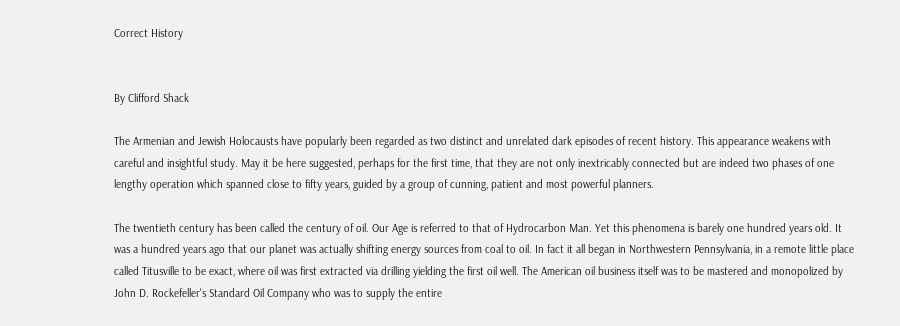Correct History


By Clifford Shack

The Armenian and Jewish Holocausts have popularly been regarded as two distinct and unrelated dark episodes of recent history. This appearance weakens with careful and insightful study. May it be here suggested, perhaps for the first time, that they are not only inextricably connected but are indeed two phases of one lengthy operation which spanned close to fifty years, guided by a group of cunning, patient and most powerful planners.

The twentieth century has been called the century of oil. Our Age is referred to that of Hydrocarbon Man. Yet this phenomena is barely one hundred years old. It was a hundred years ago that our planet was actually shifting energy sources from coal to oil. In fact it all began in Northwestern Pennsylvania, in a remote little place called Titusville to be exact, where oil was first extracted via drilling yielding the first oil well. The American oil business itself was to be mastered and monopolized by John D. Rockefeller's Standard Oil Company who was to supply the entire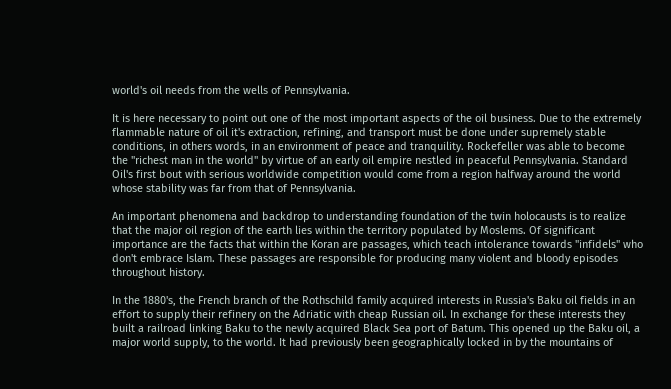world's oil needs from the wells of Pennsylvania.

It is here necessary to point out one of the most important aspects of the oil business. Due to the extremely flammable nature of oil it's extraction, refining, and transport must be done under supremely stable conditions, in others words, in an environment of peace and tranquility. Rockefeller was able to become the "richest man in the world" by virtue of an early oil empire nestled in peaceful Pennsylvania. Standard Oil's first bout with serious worldwide competition would come from a region halfway around the world whose stability was far from that of Pennsylvania.

An important phenomena and backdrop to understanding foundation of the twin holocausts is to realize that the major oil region of the earth lies within the territory populated by Moslems. Of significant importance are the facts that within the Koran are passages, which teach intolerance towards "infidels" who don't embrace Islam. These passages are responsible for producing many violent and bloody episodes throughout history.

In the 1880's, the French branch of the Rothschild family acquired interests in Russia's Baku oil fields in an effort to supply their refinery on the Adriatic with cheap Russian oil. In exchange for these interests they built a railroad linking Baku to the newly acquired Black Sea port of Batum. This opened up the Baku oil, a major world supply, to the world. It had previously been geographically locked in by the mountains of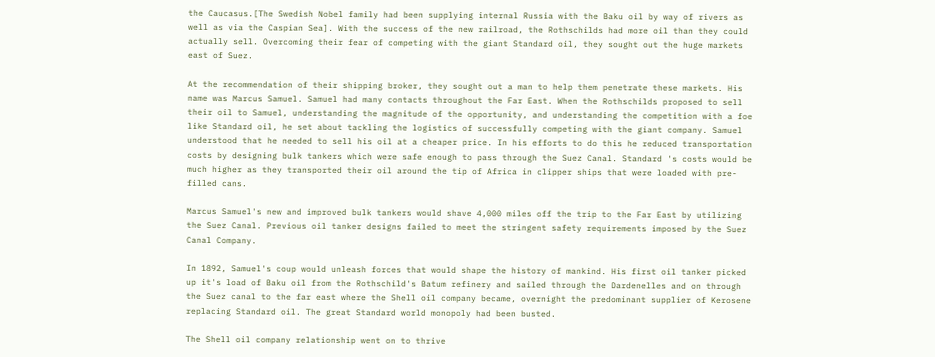the Caucasus.[The Swedish Nobel family had been supplying internal Russia with the Baku oil by way of rivers as well as via the Caspian Sea]. With the success of the new railroad, the Rothschilds had more oil than they could actually sell. Overcoming their fear of competing with the giant Standard oil, they sought out the huge markets east of Suez.

At the recommendation of their shipping broker, they sought out a man to help them penetrate these markets. His name was Marcus Samuel. Samuel had many contacts throughout the Far East. When the Rothschilds proposed to sell their oil to Samuel, understanding the magnitude of the opportunity, and understanding the competition with a foe like Standard oil, he set about tackling the logistics of successfully competing with the giant company. Samuel understood that he needed to sell his oil at a cheaper price. In his efforts to do this he reduced transportation costs by designing bulk tankers which were safe enough to pass through the Suez Canal. Standard 's costs would be much higher as they transported their oil around the tip of Africa in clipper ships that were loaded with pre-filled cans.

Marcus Samuel's new and improved bulk tankers would shave 4,000 miles off the trip to the Far East by utilizing the Suez Canal. Previous oil tanker designs failed to meet the stringent safety requirements imposed by the Suez Canal Company.

In 1892, Samuel's coup would unleash forces that would shape the history of mankind. His first oil tanker picked up it's load of Baku oil from the Rothschild's Batum refinery and sailed through the Dardenelles and on through the Suez canal to the far east where the Shell oil company became, overnight the predominant supplier of Kerosene replacing Standard oil. The great Standard world monopoly had been busted.

The Shell oil company relationship went on to thrive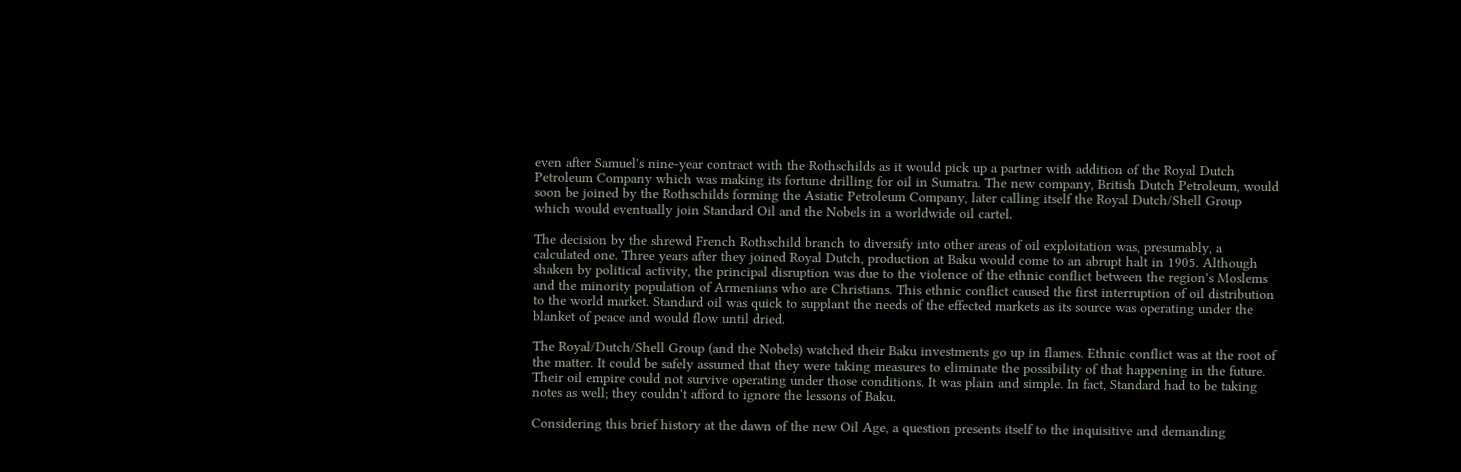even after Samuel's nine-year contract with the Rothschilds as it would pick up a partner with addition of the Royal Dutch Petroleum Company which was making its fortune drilling for oil in Sumatra. The new company, British Dutch Petroleum, would soon be joined by the Rothschilds forming the Asiatic Petroleum Company, later calling itself the Royal Dutch/Shell Group which would eventually join Standard Oil and the Nobels in a worldwide oil cartel.

The decision by the shrewd French Rothschild branch to diversify into other areas of oil exploitation was, presumably, a calculated one. Three years after they joined Royal Dutch, production at Baku would come to an abrupt halt in 1905. Although shaken by political activity, the principal disruption was due to the violence of the ethnic conflict between the region's Moslems and the minority population of Armenians who are Christians. This ethnic conflict caused the first interruption of oil distribution to the world market. Standard oil was quick to supplant the needs of the effected markets as its source was operating under the blanket of peace and would flow until dried.

The Royal/Dutch/Shell Group (and the Nobels) watched their Baku investments go up in flames. Ethnic conflict was at the root of the matter. It could be safely assumed that they were taking measures to eliminate the possibility of that happening in the future. Their oil empire could not survive operating under those conditions. It was plain and simple. In fact, Standard had to be taking notes as well; they couldn't afford to ignore the lessons of Baku.

Considering this brief history at the dawn of the new Oil Age, a question presents itself to the inquisitive and demanding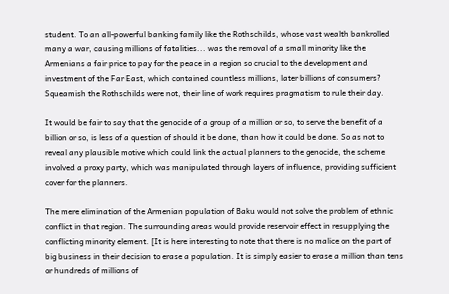student. To an all-powerful banking family like the Rothschilds, whose vast wealth bankrolled many a war, causing millions of fatalities... was the removal of a small minority like the Armenians a fair price to pay for the peace in a region so crucial to the development and investment of the Far East, which contained countless millions, later billions of consumers? Squeamish the Rothschilds were not, their line of work requires pragmatism to rule their day.

It would be fair to say that the genocide of a group of a million or so, to serve the benefit of a billion or so, is less of a question of should it be done, than how it could be done. So as not to reveal any plausible motive which could link the actual planners to the genocide, the scheme involved a proxy party, which was manipulated through layers of influence, providing sufficient cover for the planners.

The mere elimination of the Armenian population of Baku would not solve the problem of ethnic conflict in that region. The surrounding areas would provide reservoir effect in resupplying the conflicting minority element. [It is here interesting to note that there is no malice on the part of big business in their decision to erase a population. It is simply easier to erase a million than tens or hundreds of millions of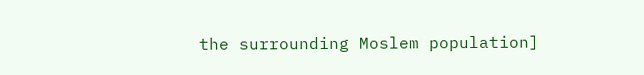the surrounding Moslem population]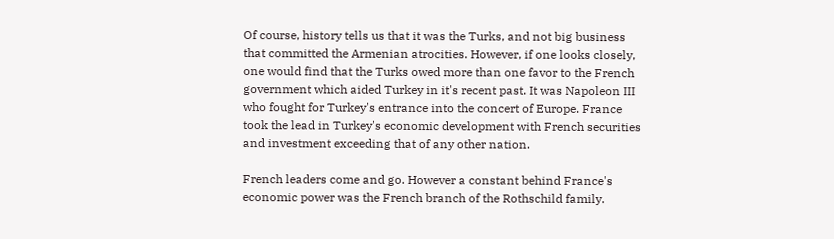Of course, history tells us that it was the Turks, and not big business that committed the Armenian atrocities. However, if one looks closely, one would find that the Turks owed more than one favor to the French government which aided Turkey in it's recent past. It was Napoleon III who fought for Turkey's entrance into the concert of Europe. France took the lead in Turkey's economic development with French securities and investment exceeding that of any other nation.

French leaders come and go. However a constant behind France's economic power was the French branch of the Rothschild family.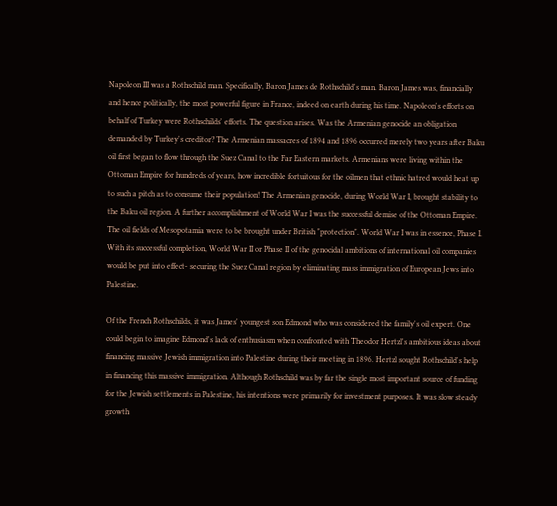Napoleon III was a Rothschild man. Specifically, Baron James de Rothschild's man. Baron James was, financially and hence politically, the most powerful figure in France, indeed on earth during his time. Napoleon's efforts on behalf of Turkey were Rothschilds' efforts. The question arises. Was the Armenian genocide an obligation demanded by Turkey's creditor? The Armenian massacres of 1894 and 1896 occurred merely two years after Baku oil first began to flow through the Suez Canal to the Far Eastern markets. Armenians were living within the Ottoman Empire for hundreds of years, how incredible fortuitous for the oilmen that ethnic hatred would heat up to such a pitch as to consume their population! The Armenian genocide, during World War I, brought stability to the Baku oil region. A further accomplishment of World War I was the successful demise of the Ottoman Empire. The oil fields of Mesopotamia were to be brought under British "protection". World War I was in essence, Phase I. With its successful completion, World War II or Phase II of the genocidal ambitions of international oil companies would be put into effect- securing the Suez Canal region by eliminating mass immigration of European Jews into Palestine.

Of the French Rothschilds, it was James' youngest son Edmond who was considered the family's oil expert. One could begin to imagine Edmond's lack of enthusiasm when confronted with Theodor Hertzl's ambitious ideas about financing massive Jewish immigration into Palestine during their meeting in 1896. Hertzl sought Rothschild's help in financing this massive immigration. Although Rothschild was by far the single most important source of funding for the Jewish settlements in Palestine, his intentions were primarily for investment purposes. It was slow steady growth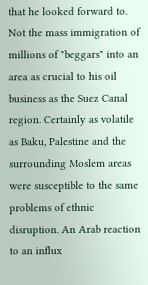that he looked forward to. Not the mass immigration of millions of "beggars" into an area as crucial to his oil business as the Suez Canal region. Certainly as volatile as Baku, Palestine and the surrounding Moslem areas were susceptible to the same problems of ethnic disruption. An Arab reaction to an influx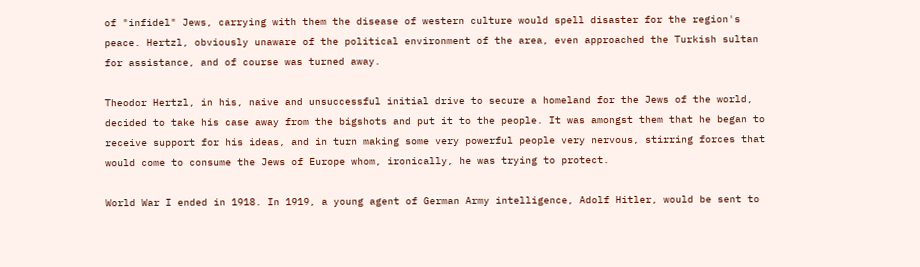of "infidel" Jews, carrying with them the disease of western culture would spell disaster for the region's peace. Hertzl, obviously unaware of the political environment of the area, even approached the Turkish sultan for assistance, and of course was turned away.

Theodor Hertzl, in his, naive and unsuccessful initial drive to secure a homeland for the Jews of the world, decided to take his case away from the bigshots and put it to the people. It was amongst them that he began to receive support for his ideas, and in turn making some very powerful people very nervous, stirring forces that would come to consume the Jews of Europe whom, ironically, he was trying to protect.

World War I ended in 1918. In 1919, a young agent of German Army intelligence, Adolf Hitler, would be sent to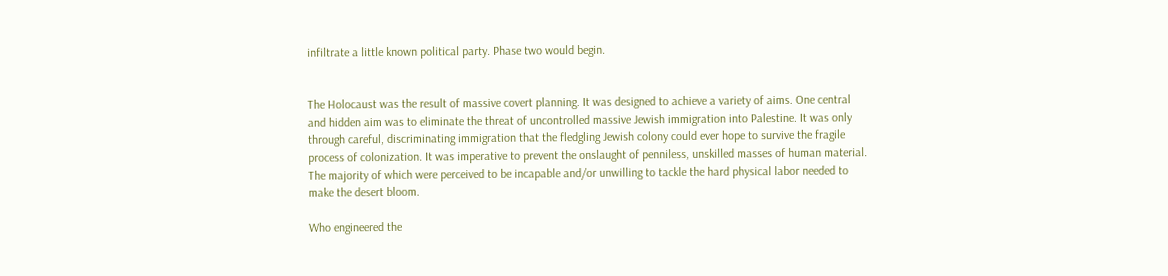infiltrate a little known political party. Phase two would begin.


The Holocaust was the result of massive covert planning. It was designed to achieve a variety of aims. One central and hidden aim was to eliminate the threat of uncontrolled massive Jewish immigration into Palestine. It was only through careful, discriminating immigration that the fledgling Jewish colony could ever hope to survive the fragile process of colonization. It was imperative to prevent the onslaught of penniless, unskilled masses of human material. The majority of which were perceived to be incapable and/or unwilling to tackle the hard physical labor needed to make the desert bloom.

Who engineered the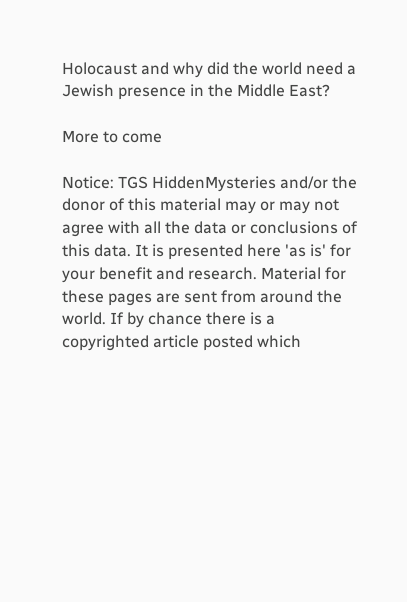Holocaust and why did the world need a Jewish presence in the Middle East?

More to come

Notice: TGS HiddenMysteries and/or the donor of this material may or may not agree with all the data or conclusions of this data. It is presented here 'as is' for your benefit and research. Material for these pages are sent from around the world. If by chance there is a copyrighted article posted which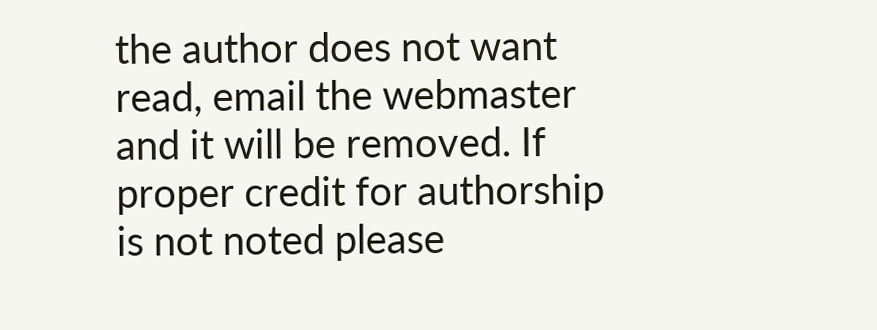the author does not want read, email the webmaster and it will be removed. If proper credit for authorship is not noted please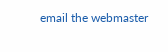email the webmaster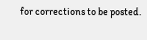for corrections to be posted.